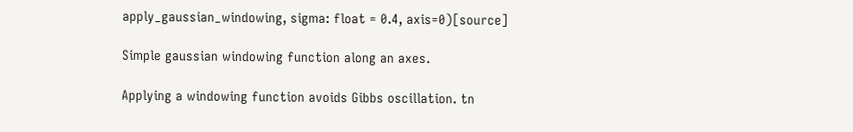apply_gaussian_windowing, sigma: float = 0.4, axis=0)[source]

Simple gaussian windowing function along an axes.

Applying a windowing function avoids Gibbs oscillation. tn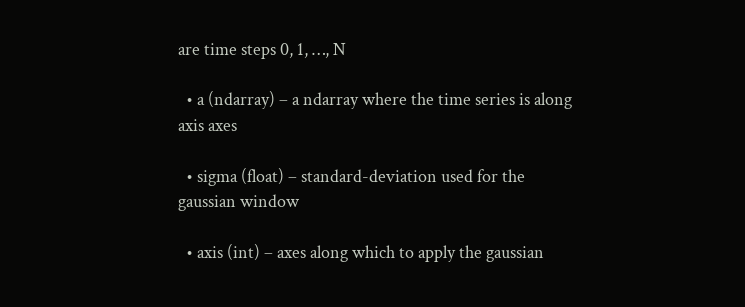are time steps 0, 1, …, N

  • a (ndarray) – a ndarray where the time series is along axis axes

  • sigma (float) – standard-deviation used for the gaussian window

  • axis (int) – axes along which to apply the gaussian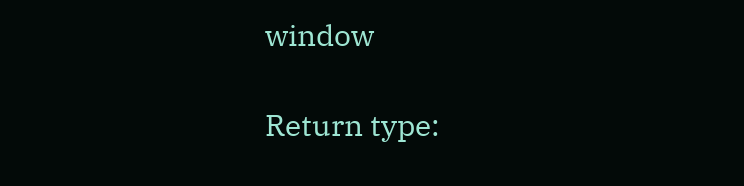window

Return type: